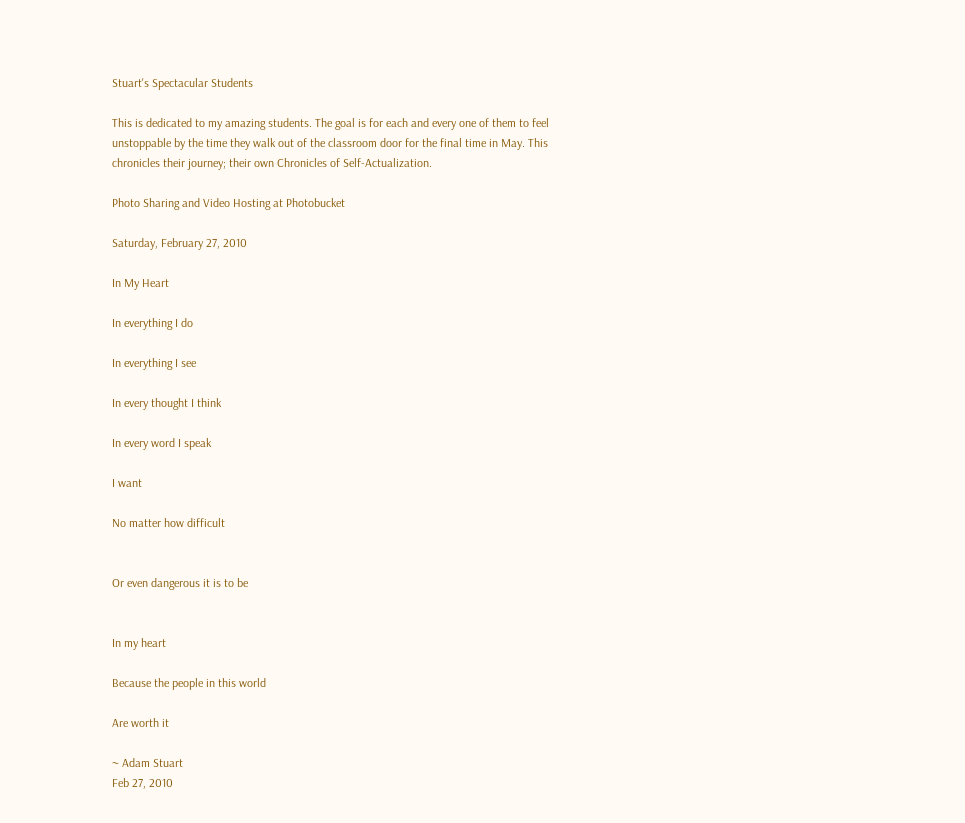Stuart's Spectacular Students

This is dedicated to my amazing students. The goal is for each and every one of them to feel unstoppable by the time they walk out of the classroom door for the final time in May. This chronicles their journey; their own Chronicles of Self-Actualization.

Photo Sharing and Video Hosting at Photobucket

Saturday, February 27, 2010

In My Heart

In everything I do

In everything I see

In every thought I think

In every word I speak

I want

No matter how difficult


Or even dangerous it is to be


In my heart

Because the people in this world

Are worth it

~ Adam Stuart
Feb 27, 2010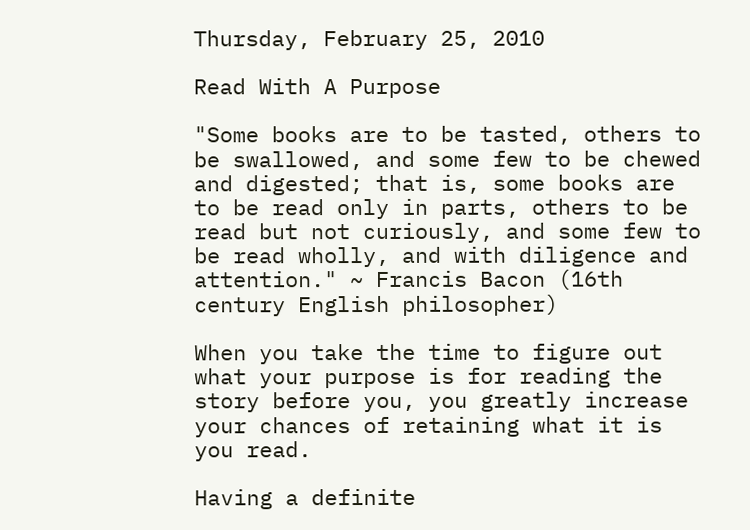Thursday, February 25, 2010

Read With A Purpose

"Some books are to be tasted, others to be swallowed, and some few to be chewed and digested; that is, some books are to be read only in parts, others to be read but not curiously, and some few to be read wholly, and with diligence and attention." ~ Francis Bacon (16th century English philosopher)

When you take the time to figure out what your purpose is for reading the story before you, you greatly increase your chances of retaining what it is you read.

Having a definite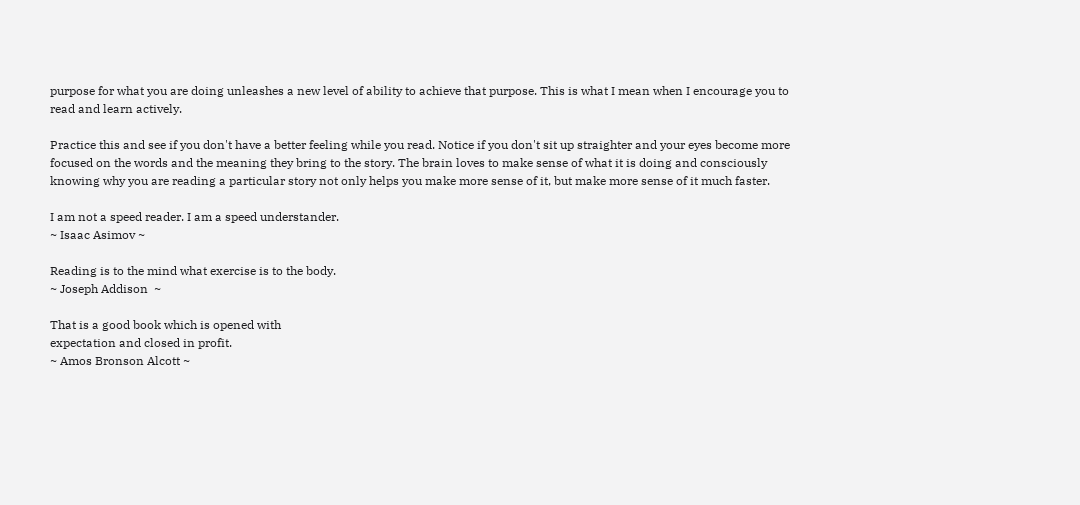purpose for what you are doing unleashes a new level of ability to achieve that purpose. This is what I mean when I encourage you to read and learn actively.

Practice this and see if you don't have a better feeling while you read. Notice if you don't sit up straighter and your eyes become more focused on the words and the meaning they bring to the story. The brain loves to make sense of what it is doing and consciously knowing why you are reading a particular story not only helps you make more sense of it, but make more sense of it much faster.

I am not a speed reader. I am a speed understander.
~ Isaac Asimov ~

Reading is to the mind what exercise is to the body.
~ Joseph Addison  ~

That is a good book which is opened with
expectation and closed in profit.
~ Amos Bronson Alcott ~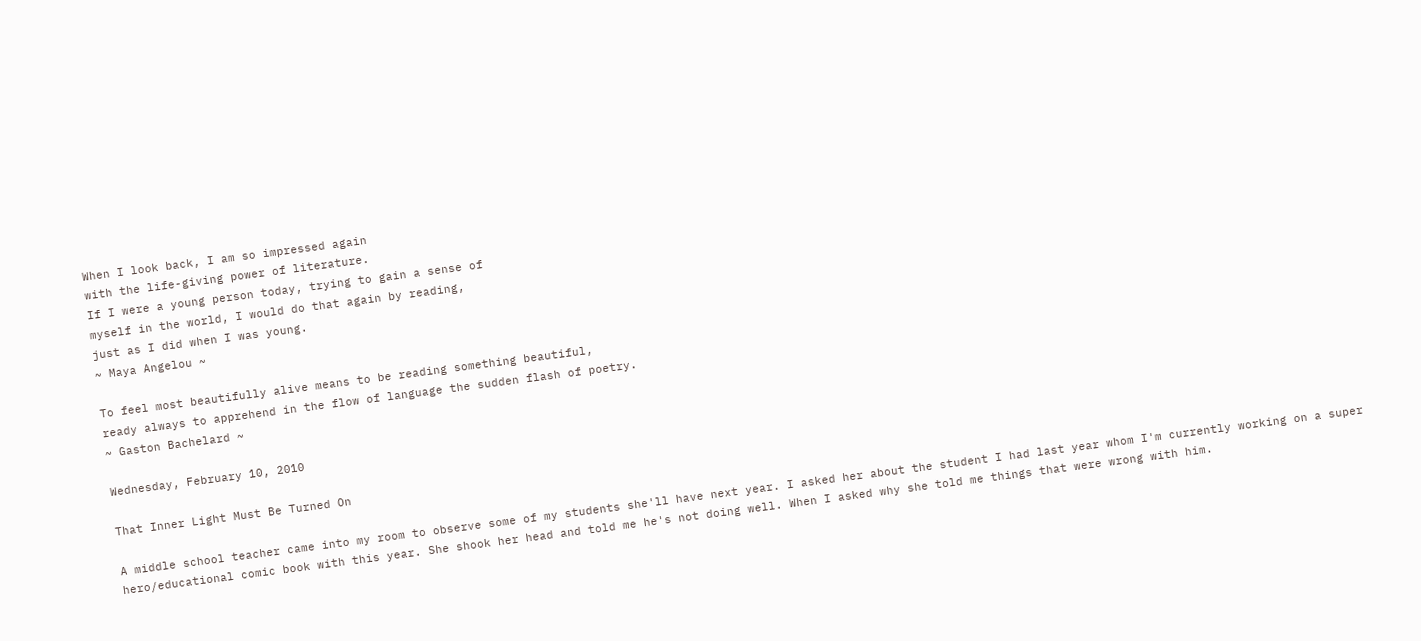When I look back, I am so impressed again
with the life-giving power of literature.
If I were a young person today, trying to gain a sense of
myself in the world, I would do that again by reading,
just as I did when I was young.
~ Maya Angelou ~

To feel most beautifully alive means to be reading something beautiful,
ready always to apprehend in the flow of language the sudden flash of poetry.
~ Gaston Bachelard ~

Wednesday, February 10, 2010

That Inner Light Must Be Turned On

A middle school teacher came into my room to observe some of my students she'll have next year. I asked her about the student I had last year whom I'm currently working on a super hero/educational comic book with this year. She shook her head and told me he's not doing well. When I asked why she told me things that were wrong with him.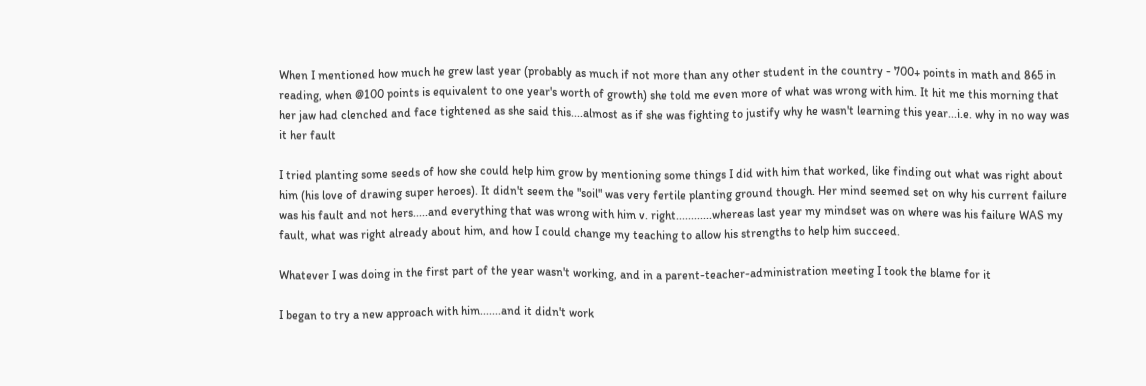When I mentioned how much he grew last year (probably as much if not more than any other student in the country - 700+ points in math and 865 in reading, when @100 points is equivalent to one year's worth of growth) she told me even more of what was wrong with him. It hit me this morning that her jaw had clenched and face tightened as she said this....almost as if she was fighting to justify why he wasn't learning this year...i.e. why in no way was it her fault

I tried planting some seeds of how she could help him grow by mentioning some things I did with him that worked, like finding out what was right about him (his love of drawing super heroes). It didn't seem the "soil" was very fertile planting ground though. Her mind seemed set on why his current failure was his fault and not hers.....and everything that was wrong with him v. right............whereas last year my mindset was on where was his failure WAS my fault, what was right already about him, and how I could change my teaching to allow his strengths to help him succeed.

Whatever I was doing in the first part of the year wasn't working, and in a parent-teacher-administration meeting I took the blame for it

I began to try a new approach with him.......and it didn't work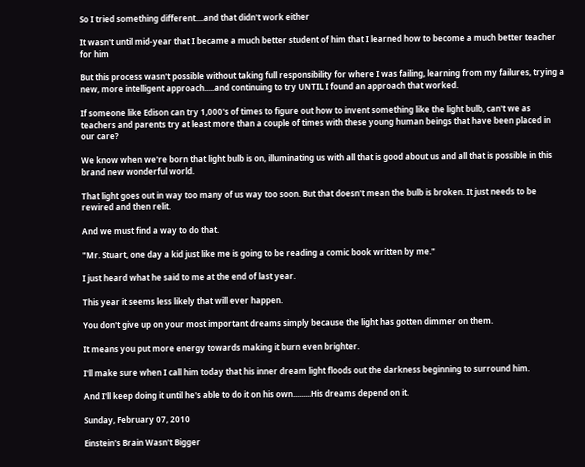So I tried something different....and that didn't work either

It wasn't until mid-year that I became a much better student of him that I learned how to become a much better teacher for him

But this process wasn't possible without taking full responsibility for where I was failing, learning from my failures, trying a new, more intelligent approach.....and continuing to try UNTIL I found an approach that worked.

If someone like Edison can try 1,000's of times to figure out how to invent something like the light bulb, can't we as teachers and parents try at least more than a couple of times with these young human beings that have been placed in our care?

We know when we're born that light bulb is on, illuminating us with all that is good about us and all that is possible in this brand new wonderful world.

That light goes out in way too many of us way too soon. But that doesn't mean the bulb is broken. It just needs to be rewired and then relit.

And we must find a way to do that.

"Mr. Stuart, one day a kid just like me is going to be reading a comic book written by me."

I just heard what he said to me at the end of last year.

This year it seems less likely that will ever happen.

You don't give up on your most important dreams simply because the light has gotten dimmer on them.

It means you put more energy towards making it burn even brighter.

I'll make sure when I call him today that his inner dream light floods out the darkness beginning to surround him.

And I'll keep doing it until he's able to do it on his own.........His dreams depend on it.

Sunday, February 07, 2010

Einstein's Brain Wasn't Bigger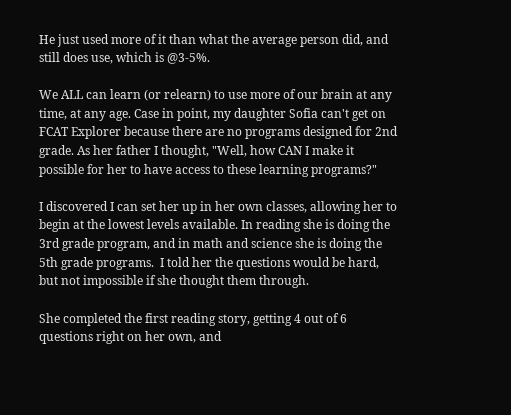He just used more of it than what the average person did, and still does use, which is @3-5%.

We ALL can learn (or relearn) to use more of our brain at any time, at any age. Case in point, my daughter Sofia can't get on FCAT Explorer because there are no programs designed for 2nd grade. As her father I thought, "Well, how CAN I make it possible for her to have access to these learning programs?"

I discovered I can set her up in her own classes, allowing her to begin at the lowest levels available. In reading she is doing the 3rd grade program, and in math and science she is doing the 5th grade programs.  I told her the questions would be hard, but not impossible if she thought them through.

She completed the first reading story, getting 4 out of 6 questions right on her own, and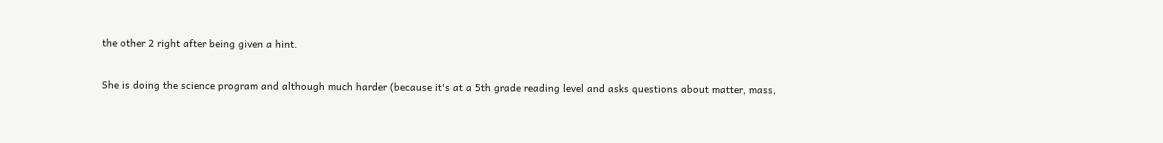the other 2 right after being given a hint.

She is doing the science program and although much harder (because it's at a 5th grade reading level and asks questions about matter, mass,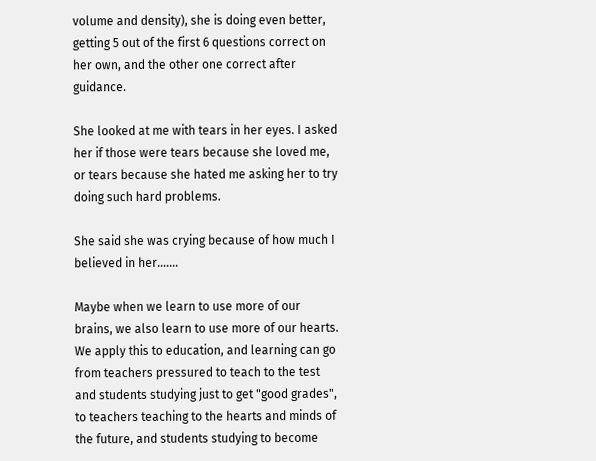volume and density), she is doing even better, getting 5 out of the first 6 questions correct on her own, and the other one correct after guidance.

She looked at me with tears in her eyes. I asked her if those were tears because she loved me, or tears because she hated me asking her to try doing such hard problems.

She said she was crying because of how much I believed in her.......

Maybe when we learn to use more of our brains, we also learn to use more of our hearts.
We apply this to education, and learning can go from teachers pressured to teach to the test and students studying just to get "good grades", to teachers teaching to the hearts and minds of the future, and students studying to become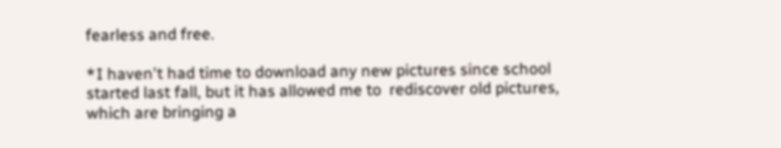fearless and free.

*I haven't had time to download any new pictures since school started last fall, but it has allowed me to  rediscover old pictures, which are bringing a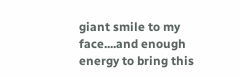giant smile to my face....and enough energy to bring this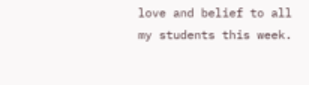love and belief to all my students this week.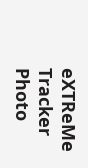eXTReMe Tracker
Photo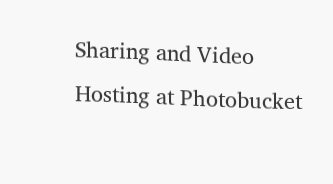Sharing and Video Hosting at Photobucket